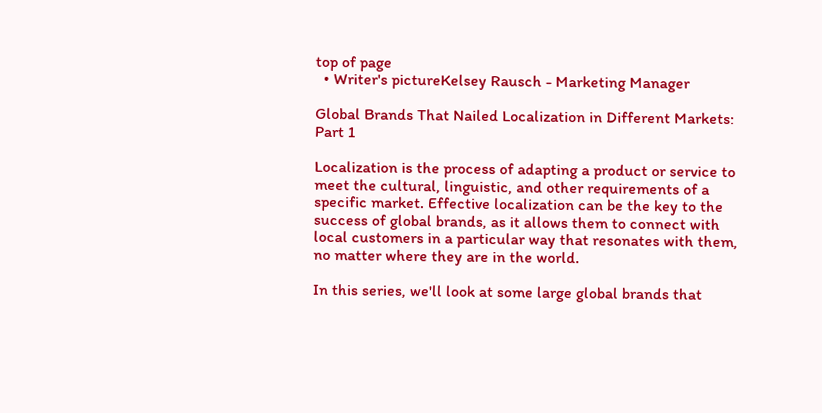top of page
  • Writer's pictureKelsey Rausch - Marketing Manager

Global Brands That Nailed Localization in Different Markets: Part 1

Localization is the process of adapting a product or service to meet the cultural, linguistic, and other requirements of a specific market. Effective localization can be the key to the success of global brands, as it allows them to connect with local customers in a particular way that resonates with them, no matter where they are in the world.

In this series, we'll look at some large global brands that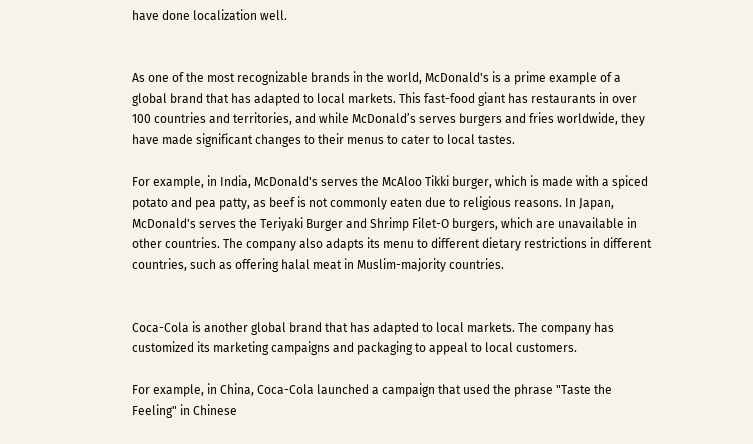have done localization well.


As one of the most recognizable brands in the world, McDonald's is a prime example of a global brand that has adapted to local markets. This fast-food giant has restaurants in over 100 countries and territories, and while McDonald’s serves burgers and fries worldwide, they have made significant changes to their menus to cater to local tastes.

For example, in India, McDonald's serves the McAloo Tikki burger, which is made with a spiced potato and pea patty, as beef is not commonly eaten due to religious reasons. In Japan, McDonald's serves the Teriyaki Burger and Shrimp Filet-O burgers, which are unavailable in other countries. The company also adapts its menu to different dietary restrictions in different countries, such as offering halal meat in Muslim-majority countries.


Coca-Cola is another global brand that has adapted to local markets. The company has customized its marketing campaigns and packaging to appeal to local customers.

For example, in China, Coca-Cola launched a campaign that used the phrase "Taste the Feeling" in Chinese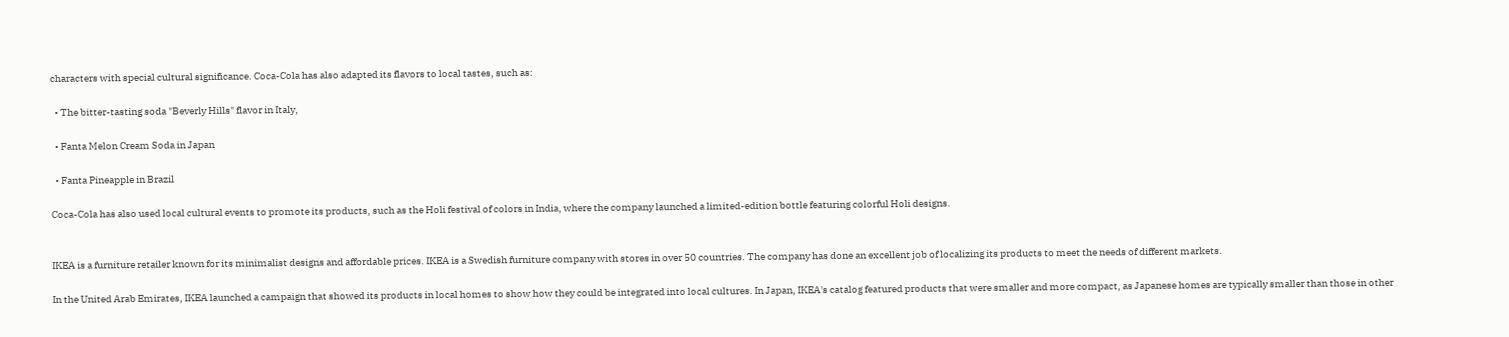characters with special cultural significance. Coca-Cola has also adapted its flavors to local tastes, such as:

  • The bitter-tasting soda "Beverly Hills" flavor in Italy,

  • Fanta Melon Cream Soda in Japan

  • Fanta Pineapple in Brazil

Coca-Cola has also used local cultural events to promote its products, such as the Holi festival of colors in India, where the company launched a limited-edition bottle featuring colorful Holi designs.


IKEA is a furniture retailer known for its minimalist designs and affordable prices. IKEA is a Swedish furniture company with stores in over 50 countries. The company has done an excellent job of localizing its products to meet the needs of different markets.

In the United Arab Emirates, IKEA launched a campaign that showed its products in local homes to show how they could be integrated into local cultures. In Japan, IKEA's catalog featured products that were smaller and more compact, as Japanese homes are typically smaller than those in other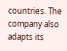countries. The company also adapts its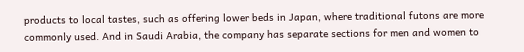products to local tastes, such as offering lower beds in Japan, where traditional futons are more commonly used. And in Saudi Arabia, the company has separate sections for men and women to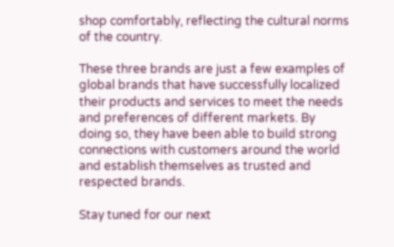shop comfortably, reflecting the cultural norms of the country.

These three brands are just a few examples of global brands that have successfully localized their products and services to meet the needs and preferences of different markets. By doing so, they have been able to build strong connections with customers around the world and establish themselves as trusted and respected brands.

Stay tuned for our next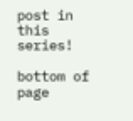post in this series!

bottom of page